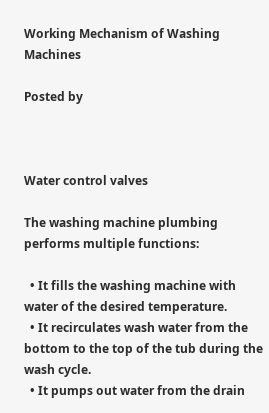Working Mechanism of Washing Machines

Posted by



Water control valves

The washing machine plumbing performs multiple functions:

  • It fills the washing machine with water of the desired temperature.
  • It recirculates wash water from the bottom to the top of the tub during the wash cycle.
  • It pumps out water from the drain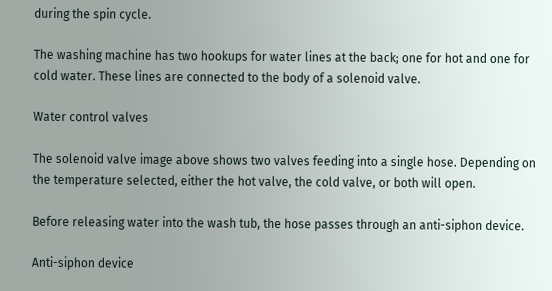during the spin cycle.

The washing machine has two hookups for water lines at the back; one for hot and one for cold water. These lines are connected to the body of a solenoid valve.

Water control valves

The solenoid valve image above shows two valves feeding into a single hose. Depending on the temperature selected, either the hot valve, the cold valve, or both will open.

Before releasing water into the wash tub, the hose passes through an anti-siphon device.

Anti-siphon device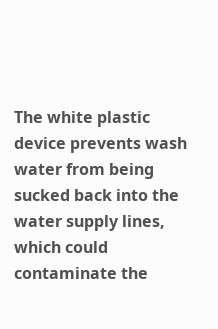The white plastic device prevents wash water from being sucked back into the water supply lines, which could contaminate the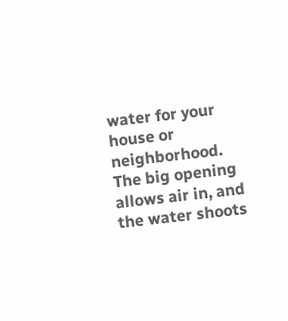water for your house or neighborhood. The big opening allows air in, and the water shoots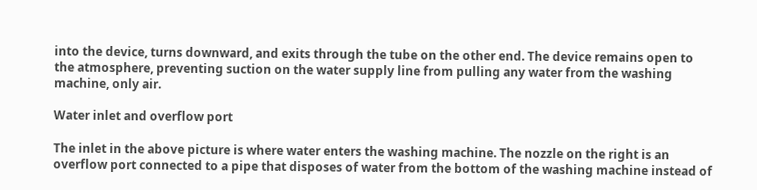into the device, turns downward, and exits through the tube on the other end. The device remains open to the atmosphere, preventing suction on the water supply line from pulling any water from the washing machine, only air.

Water inlet and overflow port

The inlet in the above picture is where water enters the washing machine. The nozzle on the right is an overflow port connected to a pipe that disposes of water from the bottom of the washing machine instead of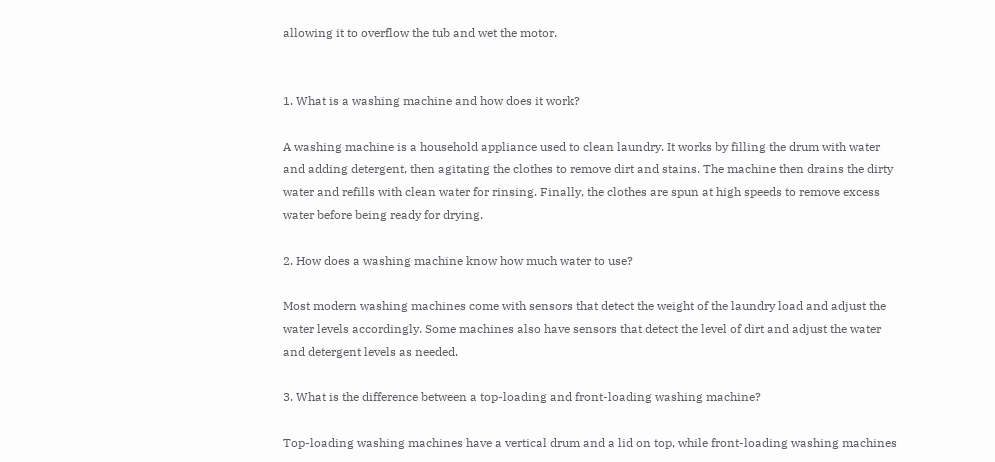allowing it to overflow the tub and wet the motor.


1. What is a washing machine and how does it work?

A washing machine is a household appliance used to clean laundry. It works by filling the drum with water and adding detergent, then agitating the clothes to remove dirt and stains. The machine then drains the dirty water and refills with clean water for rinsing. Finally, the clothes are spun at high speeds to remove excess water before being ready for drying.

2. How does a washing machine know how much water to use?

Most modern washing machines come with sensors that detect the weight of the laundry load and adjust the water levels accordingly. Some machines also have sensors that detect the level of dirt and adjust the water and detergent levels as needed.

3. What is the difference between a top-loading and front-loading washing machine?

Top-loading washing machines have a vertical drum and a lid on top, while front-loading washing machines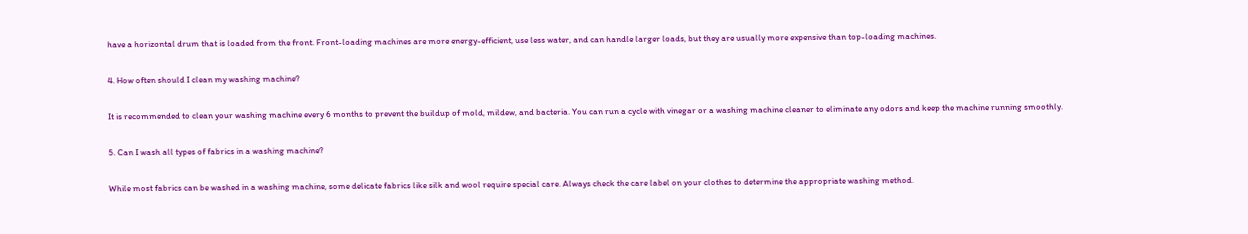have a horizontal drum that is loaded from the front. Front-loading machines are more energy-efficient, use less water, and can handle larger loads, but they are usually more expensive than top-loading machines.

4. How often should I clean my washing machine?

It is recommended to clean your washing machine every 6 months to prevent the buildup of mold, mildew, and bacteria. You can run a cycle with vinegar or a washing machine cleaner to eliminate any odors and keep the machine running smoothly.

5. Can I wash all types of fabrics in a washing machine?

While most fabrics can be washed in a washing machine, some delicate fabrics like silk and wool require special care. Always check the care label on your clothes to determine the appropriate washing method.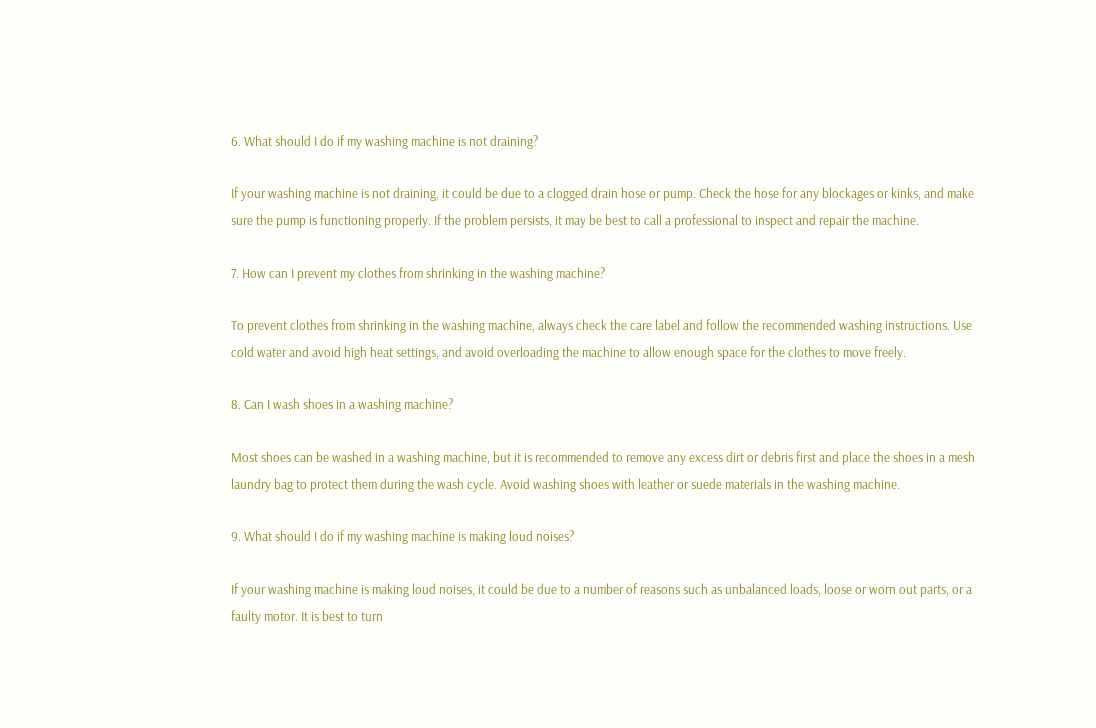6. What should I do if my washing machine is not draining?

If your washing machine is not draining, it could be due to a clogged drain hose or pump. Check the hose for any blockages or kinks, and make sure the pump is functioning properly. If the problem persists, it may be best to call a professional to inspect and repair the machine.

7. How can I prevent my clothes from shrinking in the washing machine?

To prevent clothes from shrinking in the washing machine, always check the care label and follow the recommended washing instructions. Use cold water and avoid high heat settings, and avoid overloading the machine to allow enough space for the clothes to move freely.

8. Can I wash shoes in a washing machine?

Most shoes can be washed in a washing machine, but it is recommended to remove any excess dirt or debris first and place the shoes in a mesh laundry bag to protect them during the wash cycle. Avoid washing shoes with leather or suede materials in the washing machine.

9. What should I do if my washing machine is making loud noises?

If your washing machine is making loud noises, it could be due to a number of reasons such as unbalanced loads, loose or worn out parts, or a faulty motor. It is best to turn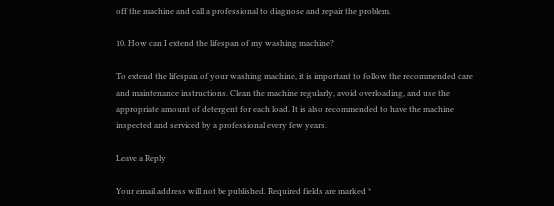off the machine and call a professional to diagnose and repair the problem.

10. How can I extend the lifespan of my washing machine?

To extend the lifespan of your washing machine, it is important to follow the recommended care and maintenance instructions. Clean the machine regularly, avoid overloading, and use the appropriate amount of detergent for each load. It is also recommended to have the machine inspected and serviced by a professional every few years.

Leave a Reply

Your email address will not be published. Required fields are marked *